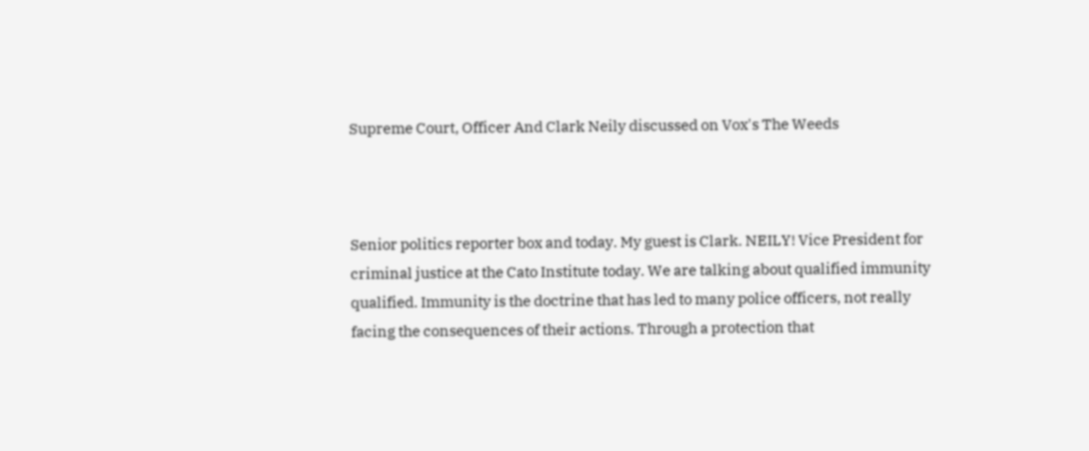Supreme Court, Officer And Clark Neily discussed on Vox's The Weeds



Senior politics reporter box and today. My guest is Clark. NEILY! Vice President for criminal justice at the Cato Institute today. We are talking about qualified immunity qualified. Immunity is the doctrine that has led to many police officers, not really facing the consequences of their actions. Through a protection that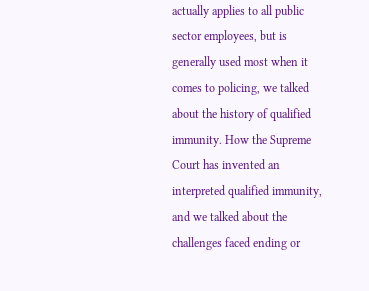actually applies to all public sector employees, but is generally used most when it comes to policing, we talked about the history of qualified immunity. How the Supreme Court has invented an interpreted qualified immunity, and we talked about the challenges faced ending or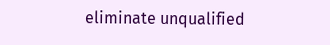eliminate unqualified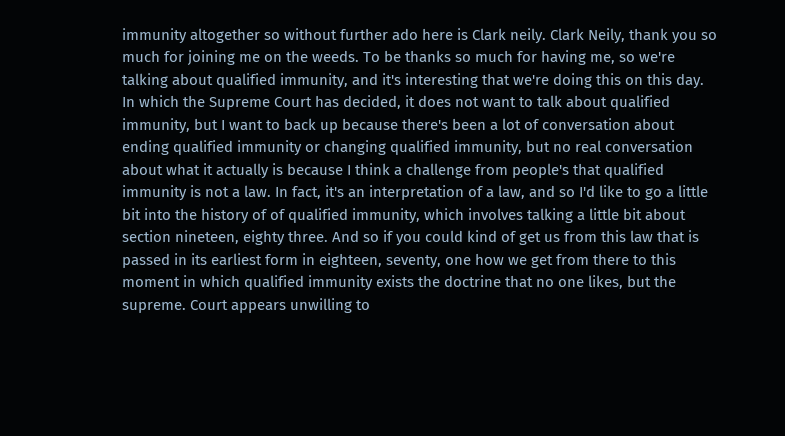immunity altogether so without further ado here is Clark neily. Clark Neily, thank you so much for joining me on the weeds. To be thanks so much for having me, so we're talking about qualified immunity, and it's interesting that we're doing this on this day. In which the Supreme Court has decided, it does not want to talk about qualified immunity, but I want to back up because there's been a lot of conversation about ending qualified immunity or changing qualified immunity, but no real conversation about what it actually is because I think a challenge from people's that qualified immunity is not a law. In fact, it's an interpretation of a law, and so I'd like to go a little bit into the history of of qualified immunity, which involves talking a little bit about section nineteen, eighty three. And so if you could kind of get us from this law that is passed in its earliest form in eighteen, seventy, one how we get from there to this moment in which qualified immunity exists the doctrine that no one likes, but the supreme. Court appears unwilling to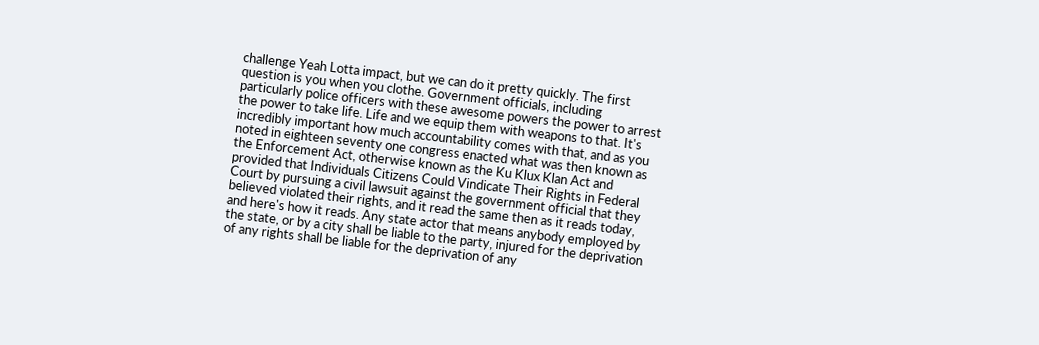challenge Yeah Lotta impact, but we can do it pretty quickly. The first question is you when you clothe. Government officials, including particularly police officers with these awesome powers the power to arrest the power to take life. Life and we equip them with weapons to that. It's incredibly important how much accountability comes with that, and as you noted in eighteen seventy one congress enacted what was then known as the Enforcement Act, otherwise known as the Ku Klux Klan Act and provided that Individuals Citizens Could Vindicate Their Rights in Federal Court by pursuing a civil lawsuit against the government official that they believed violated their rights, and it read the same then as it reads today, and here's how it reads. Any state actor that means anybody employed by the state, or by a city shall be liable to the party, injured for the deprivation of any rights shall be liable for the deprivation of any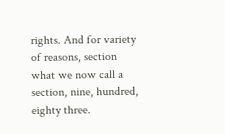rights. And for variety of reasons, section what we now call a section, nine, hundred, eighty three.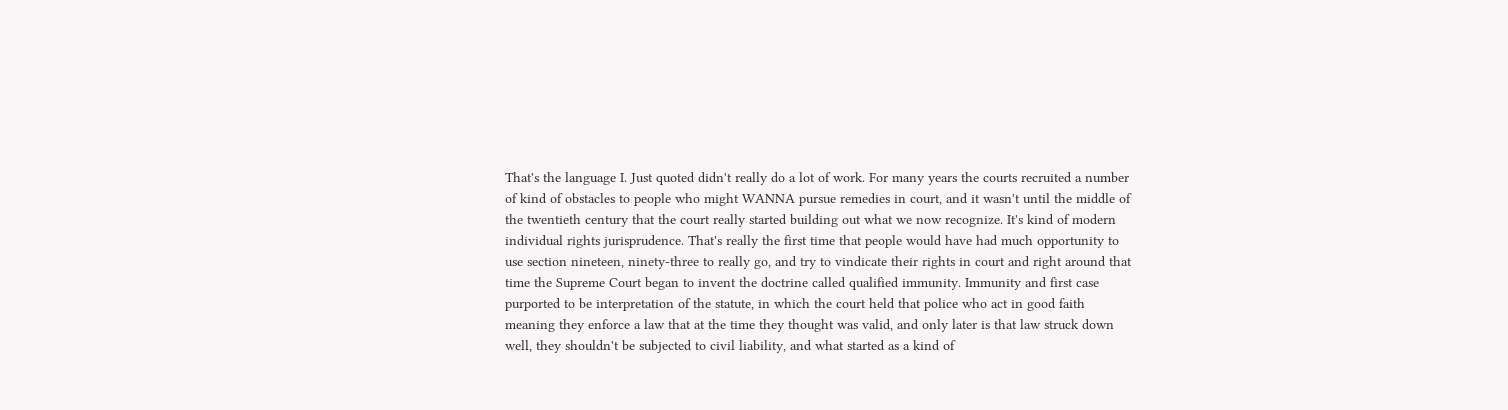That's the language I. Just quoted didn't really do a lot of work. For many years the courts recruited a number of kind of obstacles to people who might WANNA pursue remedies in court, and it wasn't until the middle of the twentieth century that the court really started building out what we now recognize. It's kind of modern individual rights jurisprudence. That's really the first time that people would have had much opportunity to use section nineteen, ninety-three to really go, and try to vindicate their rights in court and right around that time the Supreme Court began to invent the doctrine called qualified immunity. Immunity and first case purported to be interpretation of the statute, in which the court held that police who act in good faith meaning they enforce a law that at the time they thought was valid, and only later is that law struck down well, they shouldn't be subjected to civil liability, and what started as a kind of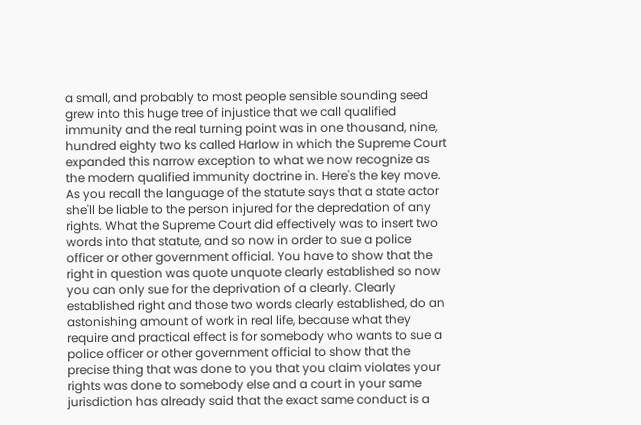a small, and probably to most people sensible sounding seed grew into this huge tree of injustice that we call qualified immunity and the real turning point was in one thousand, nine, hundred eighty two ks called Harlow in which the Supreme Court expanded this narrow exception to what we now recognize as the modern qualified immunity doctrine in. Here's the key move. As you recall the language of the statute says that a state actor she'll be liable to the person injured for the depredation of any rights. What the Supreme Court did effectively was to insert two words into that statute, and so now in order to sue a police officer or other government official. You have to show that the right in question was quote unquote clearly established so now you can only sue for the deprivation of a clearly. Clearly established right and those two words clearly established, do an astonishing amount of work in real life, because what they require and practical effect is for somebody who wants to sue a police officer or other government official to show that the precise thing that was done to you that you claim violates your rights was done to somebody else and a court in your same jurisdiction has already said that the exact same conduct is a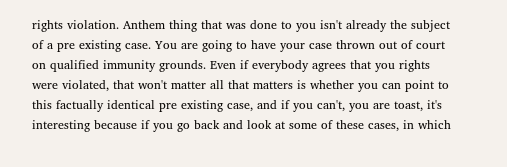rights violation. Anthem thing that was done to you isn't already the subject of a pre existing case. You are going to have your case thrown out of court on qualified immunity grounds. Even if everybody agrees that you rights were violated, that won't matter all that matters is whether you can point to this factually identical pre existing case, and if you can't, you are toast, it's interesting because if you go back and look at some of these cases, in which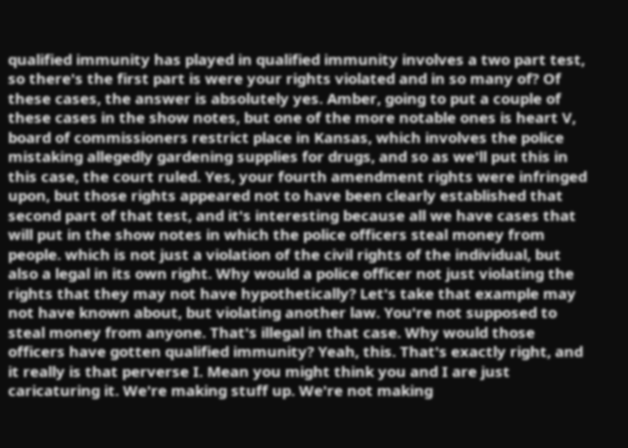qualified immunity has played in qualified immunity involves a two part test, so there's the first part is were your rights violated and in so many of? Of these cases, the answer is absolutely yes. Amber, going to put a couple of these cases in the show notes, but one of the more notable ones is heart V, board of commissioners restrict place in Kansas, which involves the police mistaking allegedly gardening supplies for drugs, and so as we'll put this in this case, the court ruled. Yes, your fourth amendment rights were infringed upon, but those rights appeared not to have been clearly established that second part of that test, and it's interesting because all we have cases that will put in the show notes in which the police officers steal money from people. which is not just a violation of the civil rights of the individual, but also a legal in its own right. Why would a police officer not just violating the rights that they may not have hypothetically? Let's take that example may not have known about, but violating another law. You're not supposed to steal money from anyone. That's illegal in that case. Why would those officers have gotten qualified immunity? Yeah, this. That's exactly right, and it really is that perverse I. Mean you might think you and I are just caricaturing it. We're making stuff up. We're not making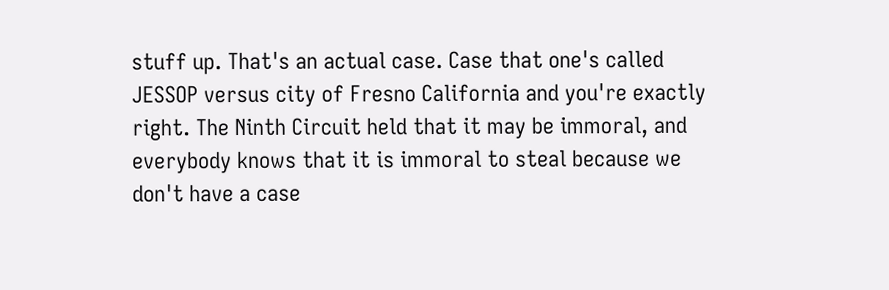stuff up. That's an actual case. Case that one's called JESSOP versus city of Fresno California and you're exactly right. The Ninth Circuit held that it may be immoral, and everybody knows that it is immoral to steal because we don't have a case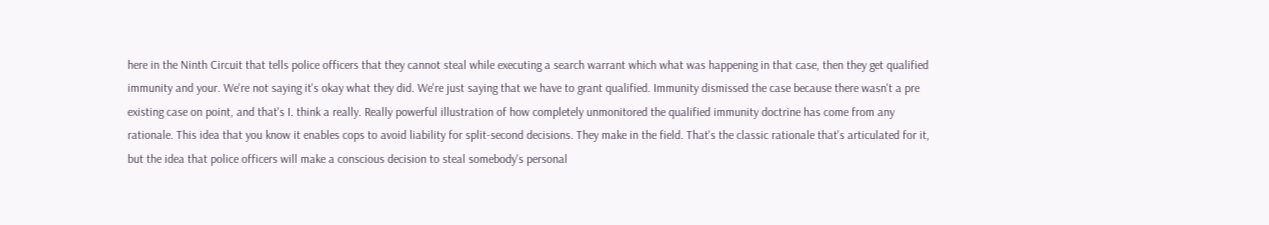here in the Ninth Circuit that tells police officers that they cannot steal while executing a search warrant which what was happening in that case, then they get qualified immunity and your. We're not saying it's okay what they did. We're just saying that we have to grant qualified. Immunity dismissed the case because there wasn't a pre existing case on point, and that's I. think a really. Really powerful illustration of how completely unmonitored the qualified immunity doctrine has come from any rationale. This idea that you know it enables cops to avoid liability for split-second decisions. They make in the field. That's the classic rationale that's articulated for it, but the idea that police officers will make a conscious decision to steal somebody's personal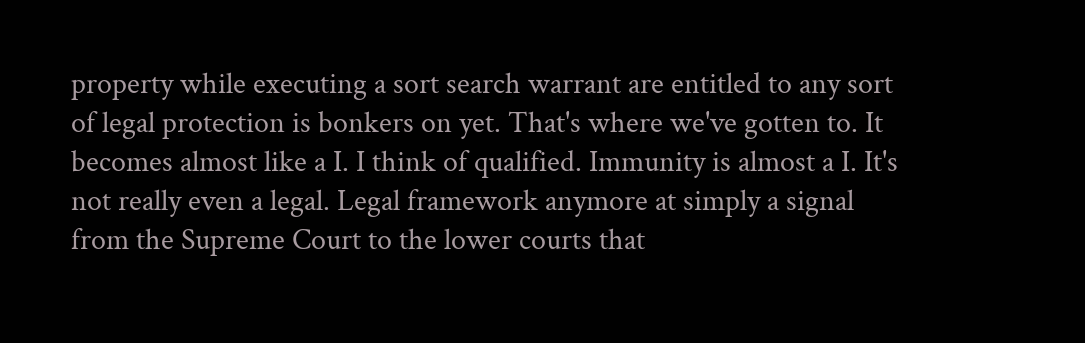property while executing a sort search warrant are entitled to any sort of legal protection is bonkers on yet. That's where we've gotten to. It becomes almost like a I. I think of qualified. Immunity is almost a I. It's not really even a legal. Legal framework anymore at simply a signal from the Supreme Court to the lower courts that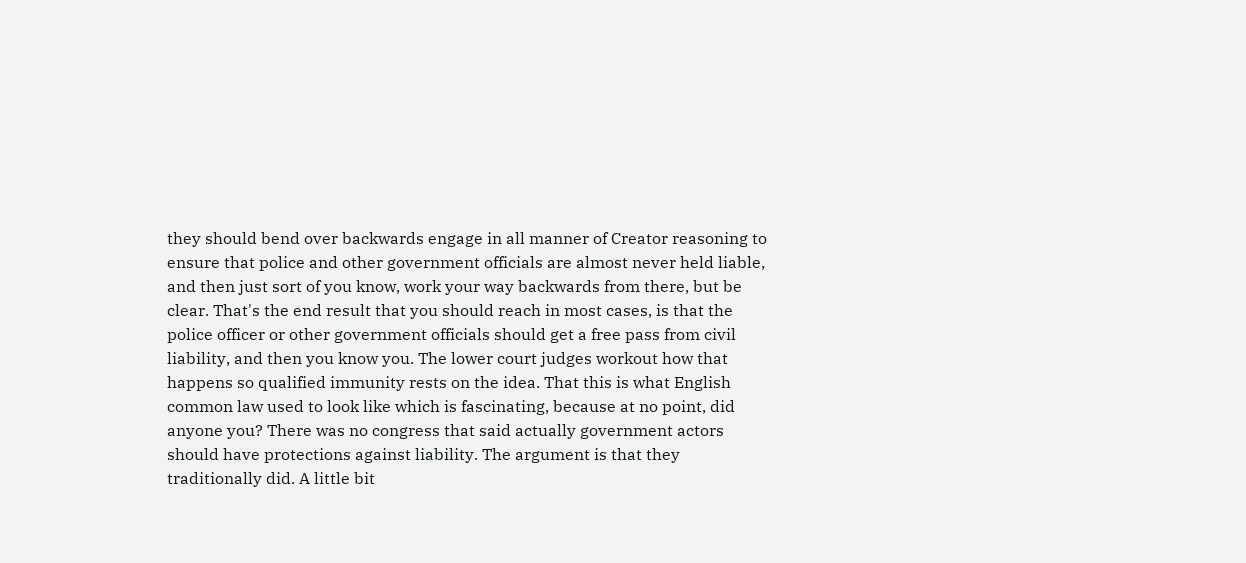they should bend over backwards engage in all manner of Creator reasoning to ensure that police and other government officials are almost never held liable, and then just sort of you know, work your way backwards from there, but be clear. That's the end result that you should reach in most cases, is that the police officer or other government officials should get a free pass from civil liability, and then you know you. The lower court judges workout how that happens so qualified immunity rests on the idea. That this is what English common law used to look like which is fascinating, because at no point, did anyone you? There was no congress that said actually government actors should have protections against liability. The argument is that they traditionally did. A little bit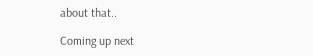about that..

Coming up next